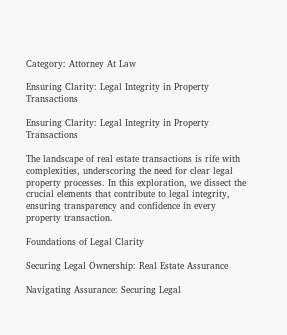Category: Attorney At Law

Ensuring Clarity: Legal Integrity in Property Transactions

Ensuring Clarity: Legal Integrity in Property Transactions

The landscape of real estate transactions is rife with complexities, underscoring the need for clear legal property processes. In this exploration, we dissect the crucial elements that contribute to legal integrity, ensuring transparency and confidence in every property transaction.

Foundations of Legal Clarity

Securing Legal Ownership: Real Estate Assurance

Navigating Assurance: Securing Legal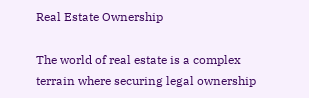Real Estate Ownership

The world of real estate is a complex terrain where securing legal ownership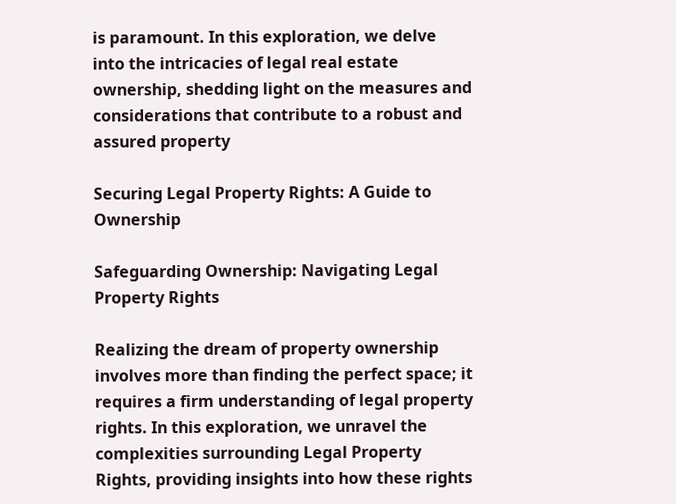is paramount. In this exploration, we delve into the intricacies of legal real estate ownership, shedding light on the measures and considerations that contribute to a robust and assured property

Securing Legal Property Rights: A Guide to Ownership

Safeguarding Ownership: Navigating Legal Property Rights

Realizing the dream of property ownership involves more than finding the perfect space; it requires a firm understanding of legal property rights. In this exploration, we unravel the complexities surrounding Legal Property Rights, providing insights into how these rights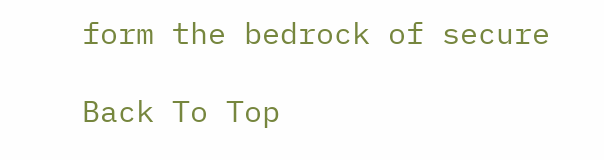form the bedrock of secure

Back To Top